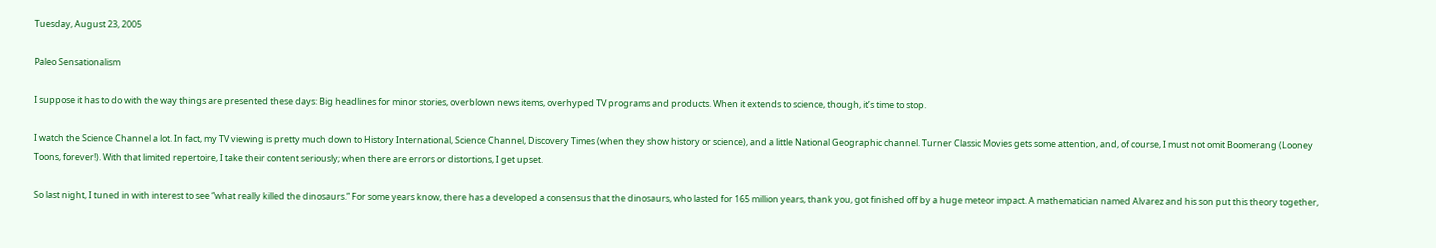Tuesday, August 23, 2005

Paleo Sensationalism

I suppose it has to do with the way things are presented these days: Big headlines for minor stories, overblown news items, overhyped TV programs and products. When it extends to science, though, it’s time to stop.

I watch the Science Channel a lot. In fact, my TV viewing is pretty much down to History International, Science Channel, Discovery Times (when they show history or science), and a little National Geographic channel. Turner Classic Movies gets some attention, and, of course, I must not omit Boomerang (Looney Toons, forever!). With that limited repertoire, I take their content seriously; when there are errors or distortions, I get upset.

So last night, I tuned in with interest to see “what really killed the dinosaurs.” For some years know, there has a developed a consensus that the dinosaurs, who lasted for 165 million years, thank you, got finished off by a huge meteor impact. A mathematician named Alvarez and his son put this theory together,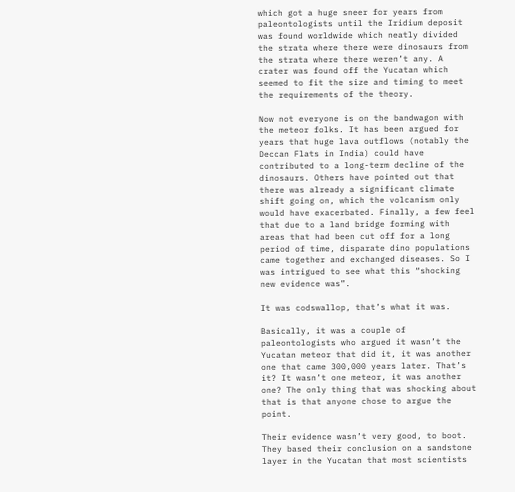which got a huge sneer for years from paleontologists until the Iridium deposit was found worldwide which neatly divided the strata where there were dinosaurs from the strata where there weren’t any. A crater was found off the Yucatan which seemed to fit the size and timing to meet the requirements of the theory.

Now not everyone is on the bandwagon with the meteor folks. It has been argued for years that huge lava outflows (notably the Deccan Flats in India) could have contributed to a long-term decline of the dinosaurs. Others have pointed out that there was already a significant climate shift going on, which the volcanism only would have exacerbated. Finally, a few feel that due to a land bridge forming with areas that had been cut off for a long period of time, disparate dino populations came together and exchanged diseases. So I was intrigued to see what this “shocking new evidence was”.

It was codswallop, that’s what it was.

Basically, it was a couple of paleontologists who argued it wasn’t the Yucatan meteor that did it, it was another one that came 300,000 years later. That’s it? It wasn’t one meteor, it was another one? The only thing that was shocking about that is that anyone chose to argue the point.

Their evidence wasn’t very good, to boot. They based their conclusion on a sandstone layer in the Yucatan that most scientists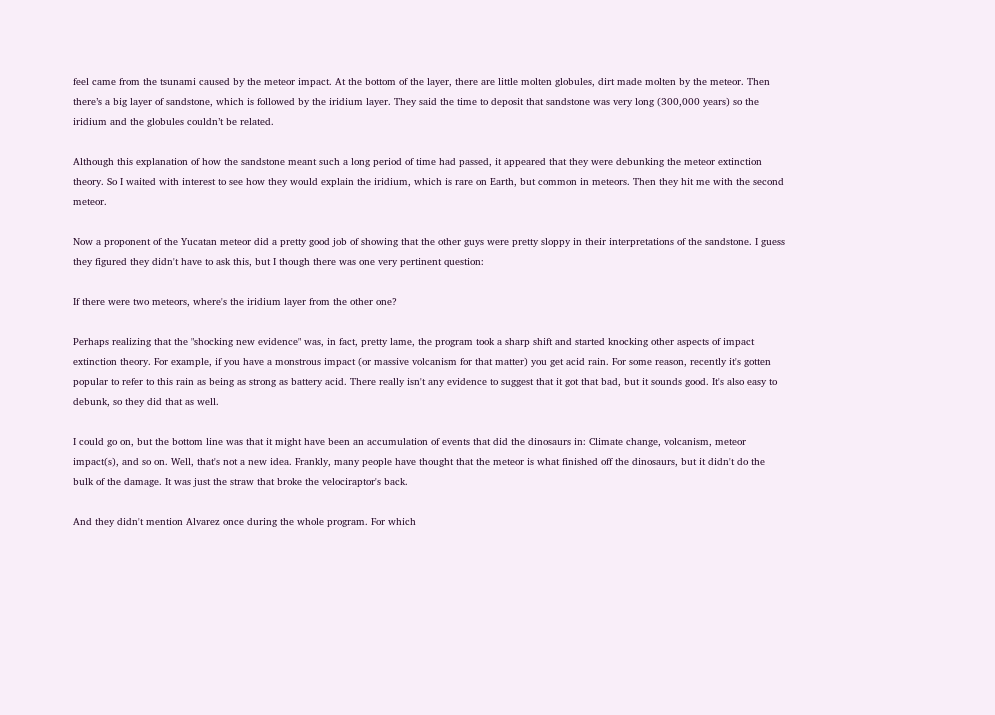feel came from the tsunami caused by the meteor impact. At the bottom of the layer, there are little molten globules, dirt made molten by the meteor. Then there’s a big layer of sandstone, which is followed by the iridium layer. They said the time to deposit that sandstone was very long (300,000 years) so the iridium and the globules couldn’t be related.

Although this explanation of how the sandstone meant such a long period of time had passed, it appeared that they were debunking the meteor extinction theory. So I waited with interest to see how they would explain the iridium, which is rare on Earth, but common in meteors. Then they hit me with the second meteor.

Now a proponent of the Yucatan meteor did a pretty good job of showing that the other guys were pretty sloppy in their interpretations of the sandstone. I guess they figured they didn't have to ask this, but I though there was one very pertinent question:

If there were two meteors, where's the iridium layer from the other one?

Perhaps realizing that the "shocking new evidence" was, in fact, pretty lame, the program took a sharp shift and started knocking other aspects of impact extinction theory. For example, if you have a monstrous impact (or massive volcanism for that matter) you get acid rain. For some reason, recently it's gotten popular to refer to this rain as being as strong as battery acid. There really isn't any evidence to suggest that it got that bad, but it sounds good. It's also easy to debunk, so they did that as well.

I could go on, but the bottom line was that it might have been an accumulation of events that did the dinosaurs in: Climate change, volcanism, meteor impact(s), and so on. Well, that's not a new idea. Frankly, many people have thought that the meteor is what finished off the dinosaurs, but it didn't do the bulk of the damage. It was just the straw that broke the velociraptor's back.

And they didn't mention Alvarez once during the whole program. For which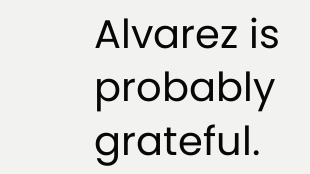Alvarez is probably grateful.